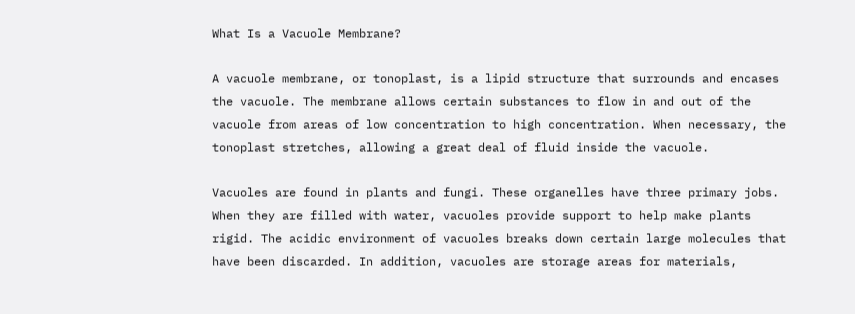What Is a Vacuole Membrane?

A vacuole membrane, or tonoplast, is a lipid structure that surrounds and encases the vacuole. The membrane allows certain substances to flow in and out of the vacuole from areas of low concentration to high concentration. When necessary, the tonoplast stretches, allowing a great deal of fluid inside the vacuole.

Vacuoles are found in plants and fungi. These organelles have three primary jobs. When they are filled with water, vacuoles provide support to help make plants rigid. The acidic environment of vacuoles breaks down certain large molecules that have been discarded. In addition, vacuoles are storage areas for materials,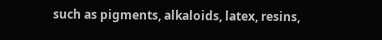such as pigments, alkaloids, latex, resins,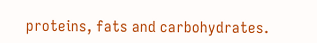proteins, fats and carbohydrates.